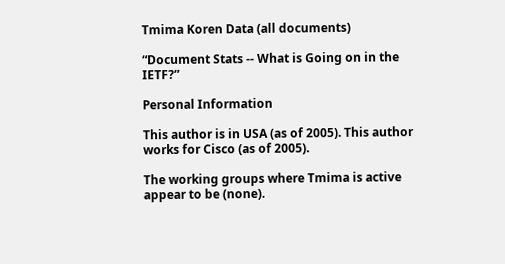Tmima Koren Data (all documents)

“Document Stats -- What is Going on in the IETF?”

Personal Information

This author is in USA (as of 2005). This author works for Cisco (as of 2005).

The working groups where Tmima is active appear to be (none).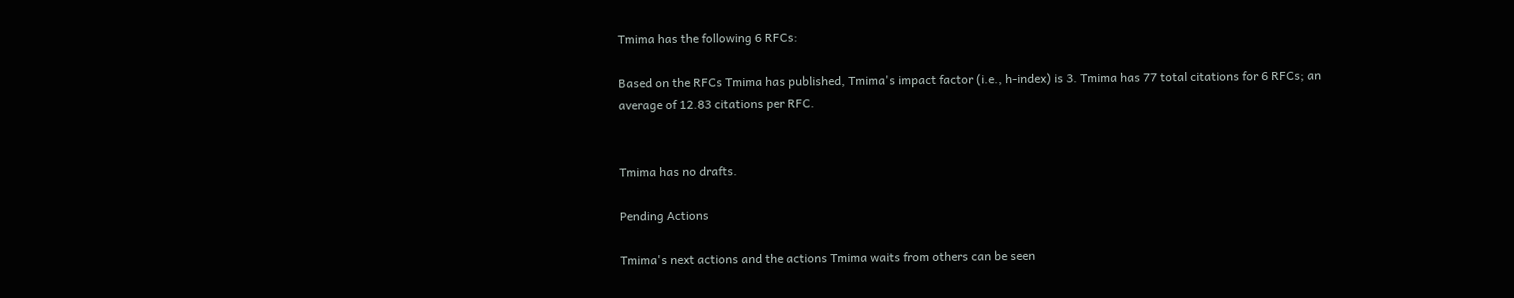Tmima has the following 6 RFCs:

Based on the RFCs Tmima has published, Tmima's impact factor (i.e., h-index) is 3. Tmima has 77 total citations for 6 RFCs; an average of 12.83 citations per RFC.


Tmima has no drafts.

Pending Actions

Tmima's next actions and the actions Tmima waits from others can be seen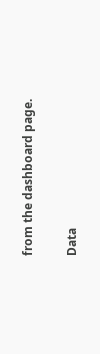from the dashboard page.

Data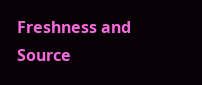Freshness and Source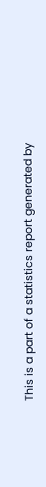This is a part of a statistics report generated by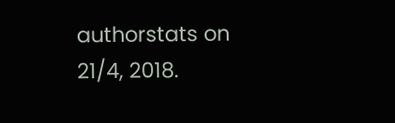authorstats on 21/4, 2018.